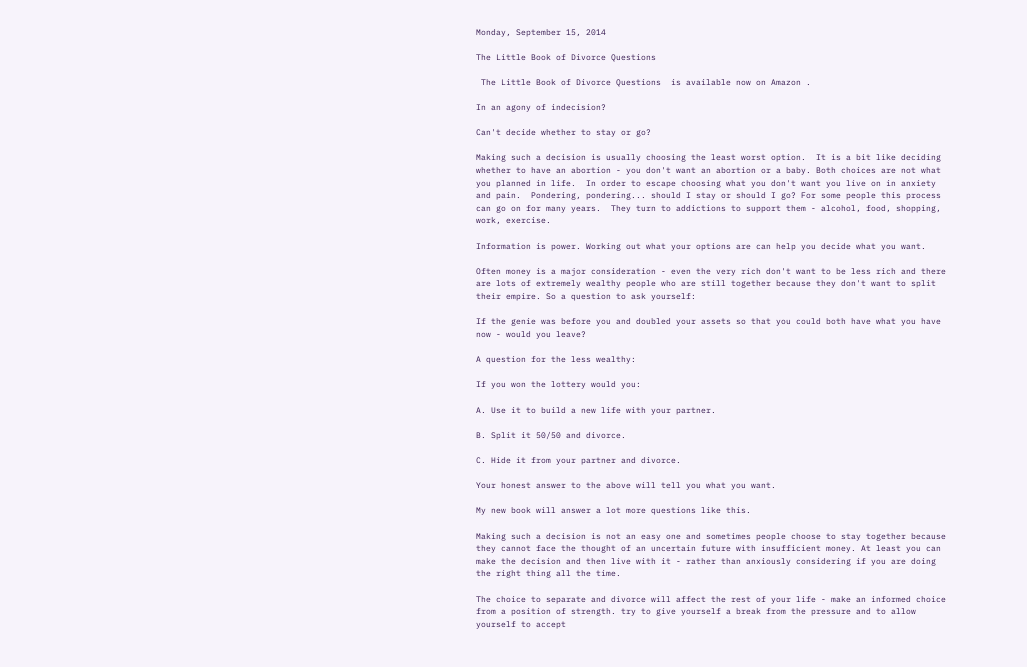Monday, September 15, 2014

The Little Book of Divorce Questions

 The Little Book of Divorce Questions  is available now on Amazon .

In an agony of indecision?

Can't decide whether to stay or go?

Making such a decision is usually choosing the least worst option.  It is a bit like deciding whether to have an abortion - you don't want an abortion or a baby. Both choices are not what you planned in life.  In order to escape choosing what you don't want you live on in anxiety and pain.  Pondering, pondering... should I stay or should I go? For some people this process can go on for many years.  They turn to addictions to support them - alcohol, food, shopping, work, exercise.

Information is power. Working out what your options are can help you decide what you want.

Often money is a major consideration - even the very rich don't want to be less rich and there are lots of extremely wealthy people who are still together because they don't want to split their empire. So a question to ask yourself:

If the genie was before you and doubled your assets so that you could both have what you have now - would you leave?

A question for the less wealthy:

If you won the lottery would you:

A. Use it to build a new life with your partner.

B. Split it 50/50 and divorce.

C. Hide it from your partner and divorce.

Your honest answer to the above will tell you what you want.

My new book will answer a lot more questions like this.

Making such a decision is not an easy one and sometimes people choose to stay together because they cannot face the thought of an uncertain future with insufficient money. At least you can make the decision and then live with it - rather than anxiously considering if you are doing the right thing all the time.

The choice to separate and divorce will affect the rest of your life - make an informed choice from a position of strength. try to give yourself a break from the pressure and to allow yourself to accept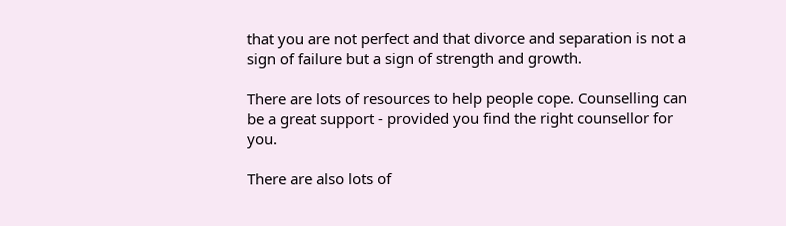that you are not perfect and that divorce and separation is not a sign of failure but a sign of strength and growth.

There are lots of resources to help people cope. Counselling can be a great support - provided you find the right counsellor for you.

There are also lots of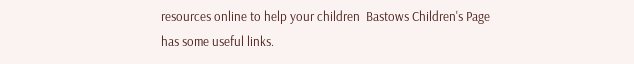resources online to help your children  Bastows Children's Page has some useful links.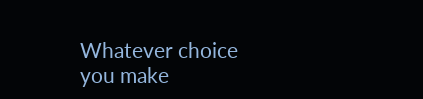Whatever choice you make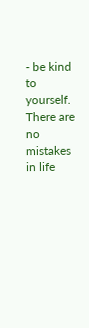- be kind to yourself.  There are no mistakes in life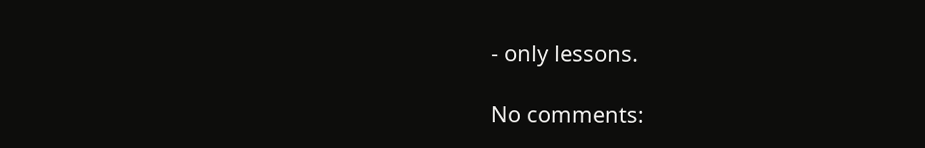- only lessons.

No comments: